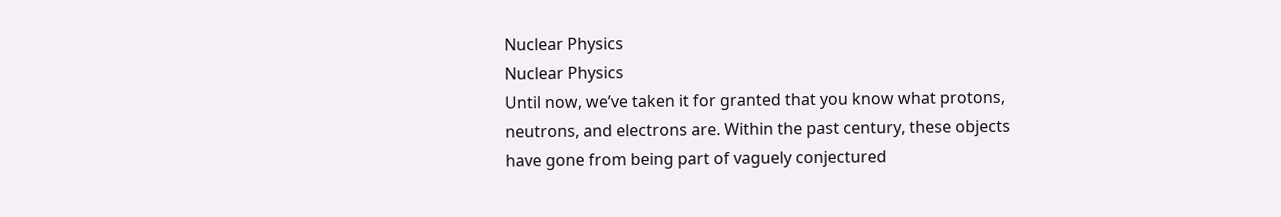Nuclear Physics
Nuclear Physics
Until now, we’ve taken it for granted that you know what protons, neutrons, and electrons are. Within the past century, these objects have gone from being part of vaguely conjectured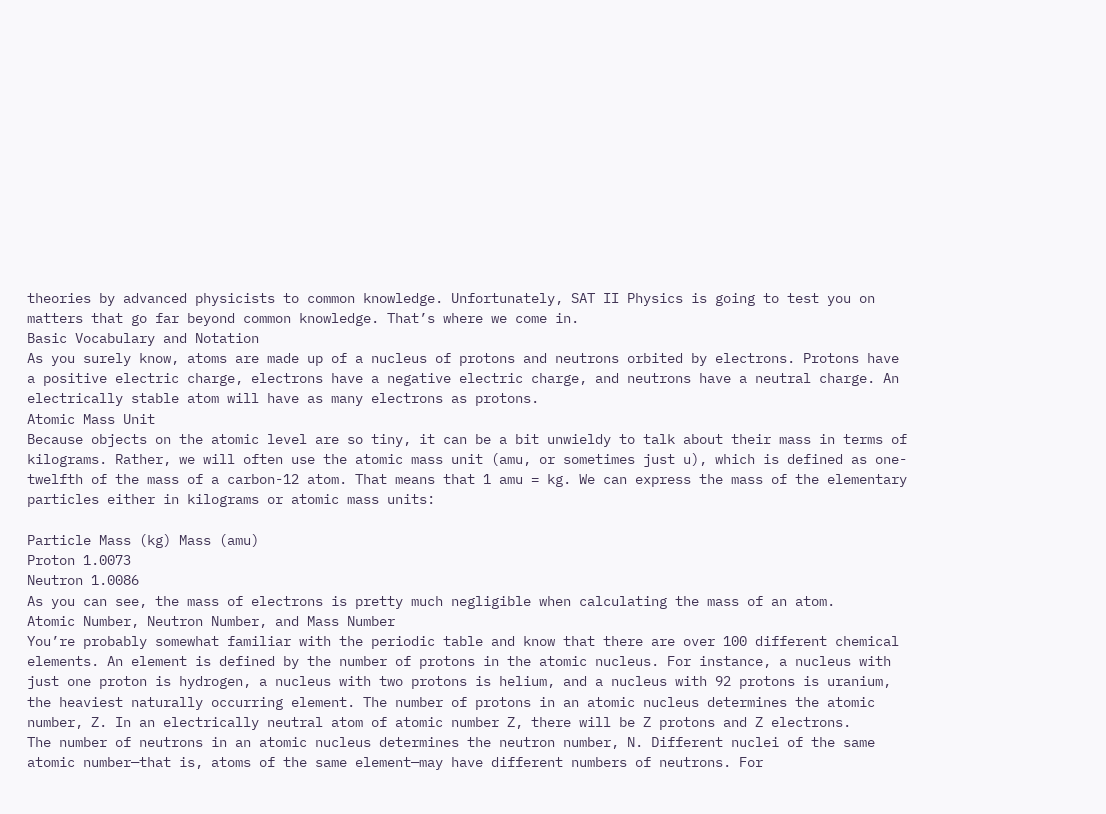theories by advanced physicists to common knowledge. Unfortunately, SAT II Physics is going to test you on matters that go far beyond common knowledge. That’s where we come in.
Basic Vocabulary and Notation
As you surely know, atoms are made up of a nucleus of protons and neutrons orbited by electrons. Protons have a positive electric charge, electrons have a negative electric charge, and neutrons have a neutral charge. An electrically stable atom will have as many electrons as protons.
Atomic Mass Unit
Because objects on the atomic level are so tiny, it can be a bit unwieldy to talk about their mass in terms of kilograms. Rather, we will often use the atomic mass unit (amu, or sometimes just u), which is defined as one-twelfth of the mass of a carbon-12 atom. That means that 1 amu = kg. We can express the mass of the elementary particles either in kilograms or atomic mass units:

Particle Mass (kg) Mass (amu)
Proton 1.0073
Neutron 1.0086
As you can see, the mass of electrons is pretty much negligible when calculating the mass of an atom.
Atomic Number, Neutron Number, and Mass Number
You’re probably somewhat familiar with the periodic table and know that there are over 100 different chemical elements. An element is defined by the number of protons in the atomic nucleus. For instance, a nucleus with just one proton is hydrogen, a nucleus with two protons is helium, and a nucleus with 92 protons is uranium, the heaviest naturally occurring element. The number of protons in an atomic nucleus determines the atomic number, Z. In an electrically neutral atom of atomic number Z, there will be Z protons and Z electrons.
The number of neutrons in an atomic nucleus determines the neutron number, N. Different nuclei of the same atomic number—that is, atoms of the same element—may have different numbers of neutrons. For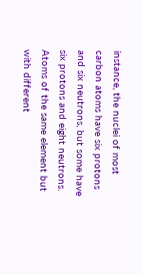instance, the nuclei of most carbon atoms have six protons and six neutrons, but some have six protons and eight neutrons. Atoms of the same element but with different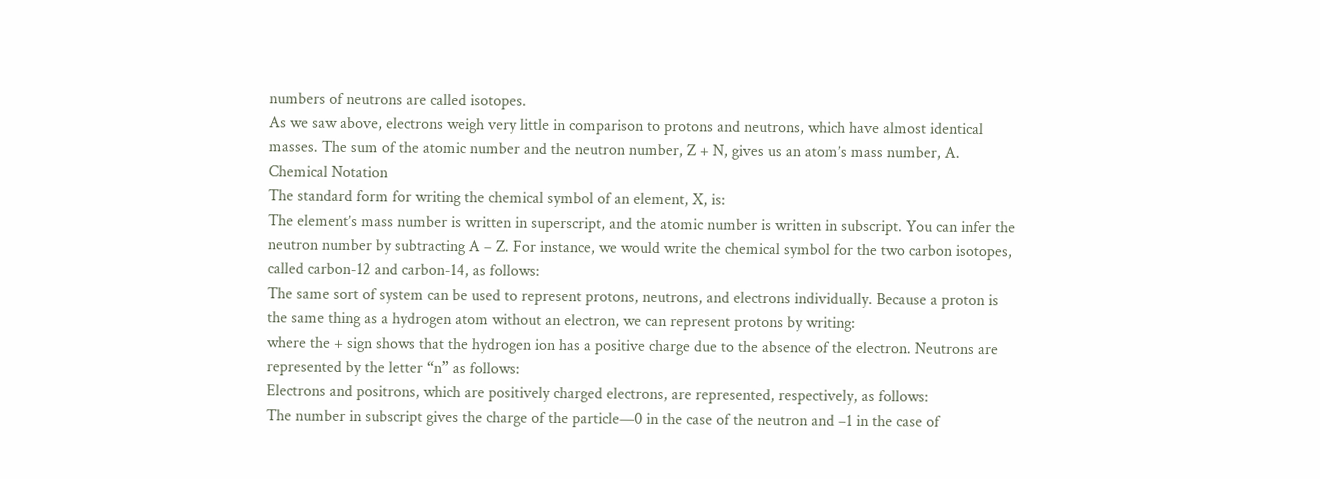numbers of neutrons are called isotopes.
As we saw above, electrons weigh very little in comparison to protons and neutrons, which have almost identical masses. The sum of the atomic number and the neutron number, Z + N, gives us an atom’s mass number, A.
Chemical Notation
The standard form for writing the chemical symbol of an element, X, is:
The element’s mass number is written in superscript, and the atomic number is written in subscript. You can infer the neutron number by subtracting A – Z. For instance, we would write the chemical symbol for the two carbon isotopes, called carbon-12 and carbon-14, as follows:
The same sort of system can be used to represent protons, neutrons, and electrons individually. Because a proton is the same thing as a hydrogen atom without an electron, we can represent protons by writing:
where the + sign shows that the hydrogen ion has a positive charge due to the absence of the electron. Neutrons are represented by the letter “n” as follows:
Electrons and positrons, which are positively charged electrons, are represented, respectively, as follows:
The number in subscript gives the charge of the particle—0 in the case of the neutron and –1 in the case of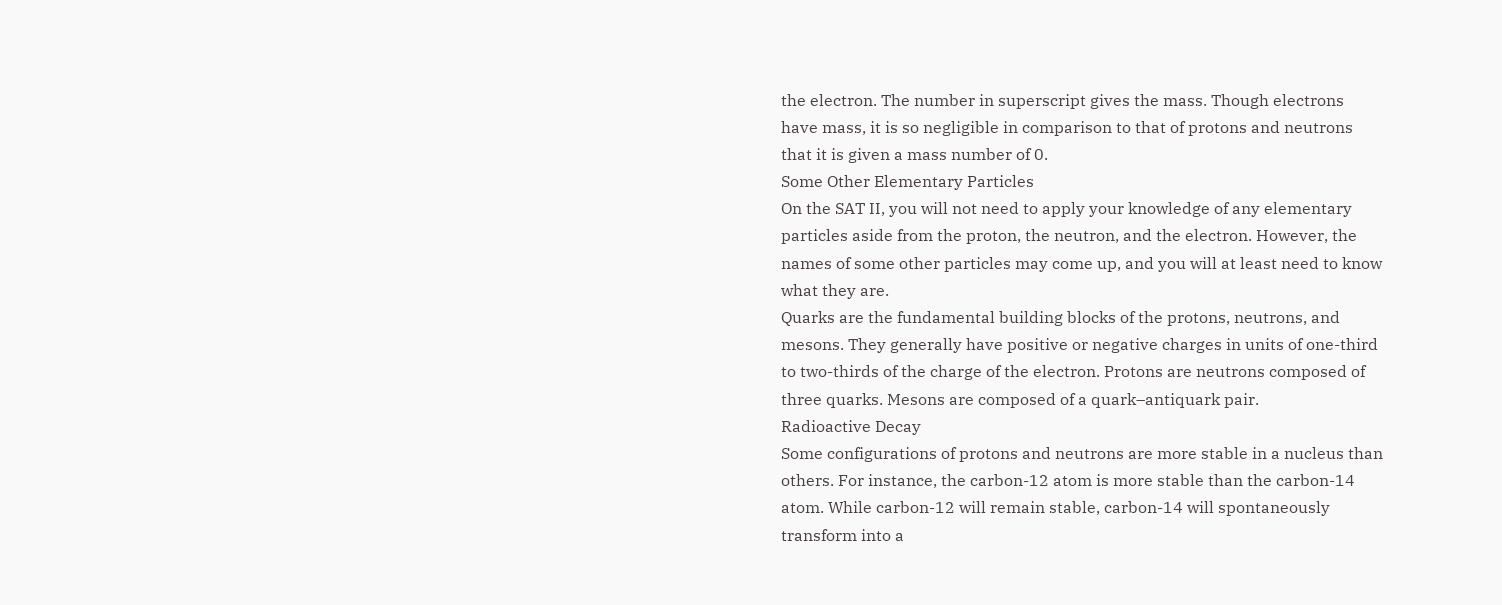the electron. The number in superscript gives the mass. Though electrons have mass, it is so negligible in comparison to that of protons and neutrons that it is given a mass number of 0.
Some Other Elementary Particles
On the SAT II, you will not need to apply your knowledge of any elementary particles aside from the proton, the neutron, and the electron. However, the names of some other particles may come up, and you will at least need to know what they are.
Quarks are the fundamental building blocks of the protons, neutrons, and mesons. They generally have positive or negative charges in units of one-third to two-thirds of the charge of the electron. Protons are neutrons composed of three quarks. Mesons are composed of a quark–antiquark pair.
Radioactive Decay
Some configurations of protons and neutrons are more stable in a nucleus than others. For instance, the carbon-12 atom is more stable than the carbon-14 atom. While carbon-12 will remain stable, carbon-14 will spontaneously transform into a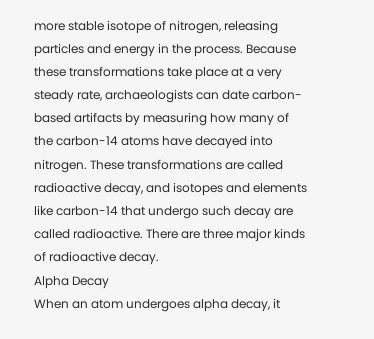more stable isotope of nitrogen, releasing particles and energy in the process. Because these transformations take place at a very steady rate, archaeologists can date carbon-based artifacts by measuring how many of the carbon-14 atoms have decayed into nitrogen. These transformations are called radioactive decay, and isotopes and elements like carbon-14 that undergo such decay are called radioactive. There are three major kinds of radioactive decay.
Alpha Decay
When an atom undergoes alpha decay, it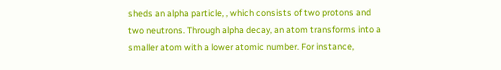sheds an alpha particle, , which consists of two protons and two neutrons. Through alpha decay, an atom transforms into a smaller atom with a lower atomic number. For instance,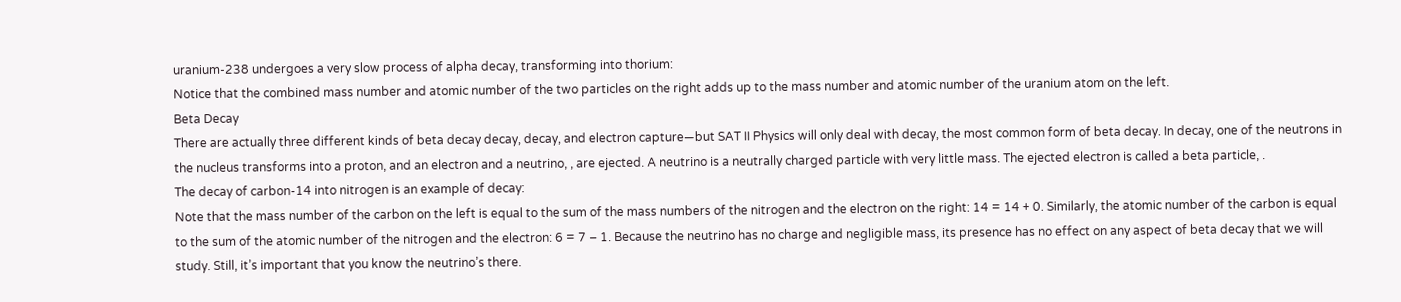uranium-238 undergoes a very slow process of alpha decay, transforming into thorium:
Notice that the combined mass number and atomic number of the two particles on the right adds up to the mass number and atomic number of the uranium atom on the left.
Beta Decay
There are actually three different kinds of beta decay decay, decay, and electron capture—but SAT II Physics will only deal with decay, the most common form of beta decay. In decay, one of the neutrons in the nucleus transforms into a proton, and an electron and a neutrino, , are ejected. A neutrino is a neutrally charged particle with very little mass. The ejected electron is called a beta particle, .
The decay of carbon-14 into nitrogen is an example of decay:
Note that the mass number of the carbon on the left is equal to the sum of the mass numbers of the nitrogen and the electron on the right: 14 = 14 + 0. Similarly, the atomic number of the carbon is equal to the sum of the atomic number of the nitrogen and the electron: 6 = 7 – 1. Because the neutrino has no charge and negligible mass, its presence has no effect on any aspect of beta decay that we will study. Still, it’s important that you know the neutrino’s there.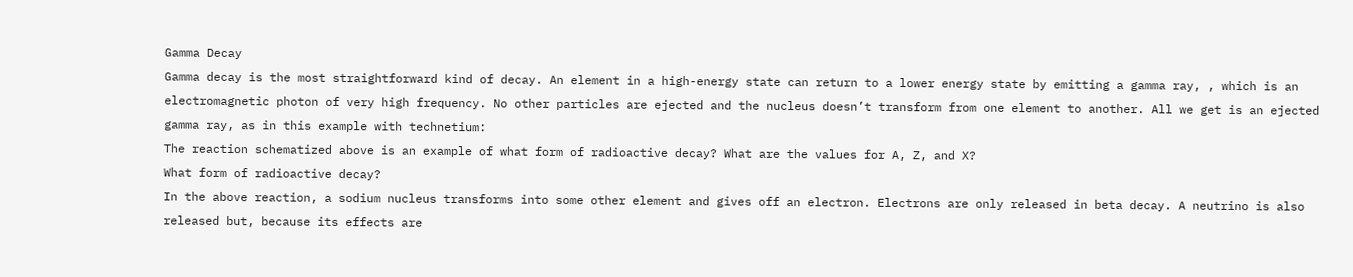Gamma Decay
Gamma decay is the most straightforward kind of decay. An element in a high-energy state can return to a lower energy state by emitting a gamma ray, , which is an electromagnetic photon of very high frequency. No other particles are ejected and the nucleus doesn’t transform from one element to another. All we get is an ejected gamma ray, as in this example with technetium:
The reaction schematized above is an example of what form of radioactive decay? What are the values for A, Z, and X?
What form of radioactive decay?
In the above reaction, a sodium nucleus transforms into some other element and gives off an electron. Electrons are only released in beta decay. A neutrino is also released but, because its effects are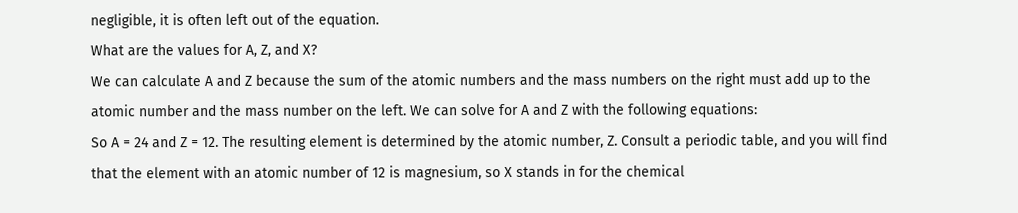negligible, it is often left out of the equation.
What are the values for A, Z, and X?
We can calculate A and Z because the sum of the atomic numbers and the mass numbers on the right must add up to the atomic number and the mass number on the left. We can solve for A and Z with the following equations:
So A = 24 and Z = 12. The resulting element is determined by the atomic number, Z. Consult a periodic table, and you will find that the element with an atomic number of 12 is magnesium, so X stands in for the chemical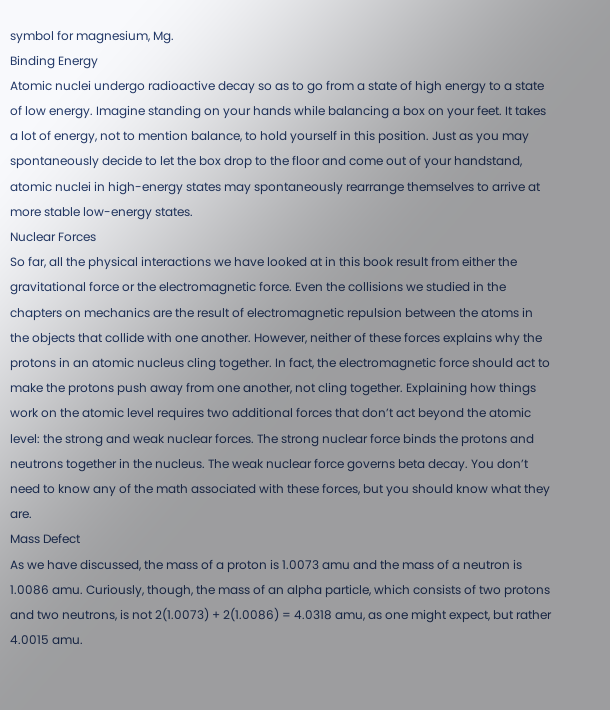symbol for magnesium, Mg.
Binding Energy
Atomic nuclei undergo radioactive decay so as to go from a state of high energy to a state of low energy. Imagine standing on your hands while balancing a box on your feet. It takes a lot of energy, not to mention balance, to hold yourself in this position. Just as you may spontaneously decide to let the box drop to the floor and come out of your handstand, atomic nuclei in high-energy states may spontaneously rearrange themselves to arrive at more stable low-energy states.
Nuclear Forces
So far, all the physical interactions we have looked at in this book result from either the gravitational force or the electromagnetic force. Even the collisions we studied in the chapters on mechanics are the result of electromagnetic repulsion between the atoms in the objects that collide with one another. However, neither of these forces explains why the protons in an atomic nucleus cling together. In fact, the electromagnetic force should act to make the protons push away from one another, not cling together. Explaining how things work on the atomic level requires two additional forces that don’t act beyond the atomic level: the strong and weak nuclear forces. The strong nuclear force binds the protons and neutrons together in the nucleus. The weak nuclear force governs beta decay. You don’t need to know any of the math associated with these forces, but you should know what they are.
Mass Defect
As we have discussed, the mass of a proton is 1.0073 amu and the mass of a neutron is 1.0086 amu. Curiously, though, the mass of an alpha particle, which consists of two protons and two neutrons, is not 2(1.0073) + 2(1.0086) = 4.0318 amu, as one might expect, but rather 4.0015 amu.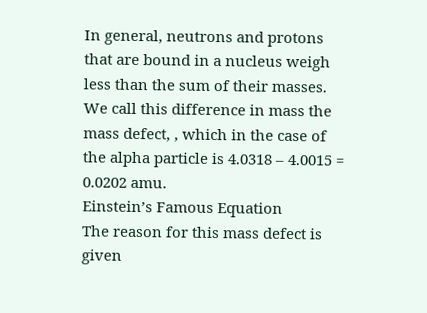In general, neutrons and protons that are bound in a nucleus weigh less than the sum of their masses. We call this difference in mass the mass defect, , which in the case of the alpha particle is 4.0318 – 4.0015 = 0.0202 amu.
Einstein’s Famous Equation
The reason for this mass defect is given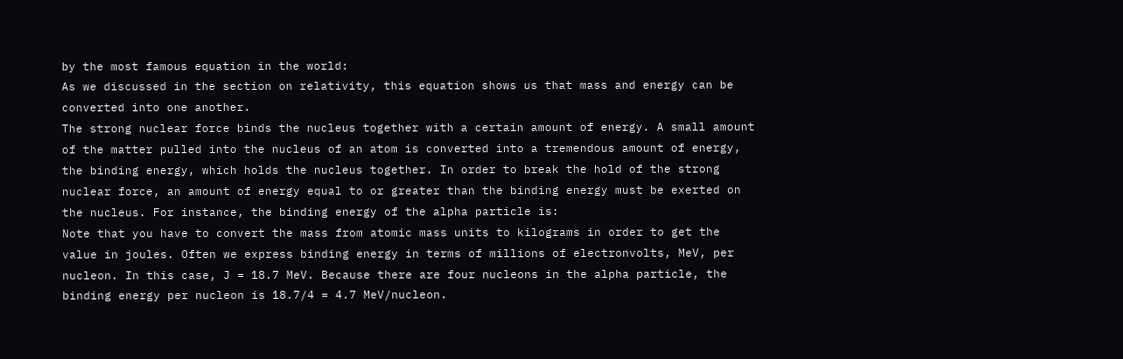by the most famous equation in the world:
As we discussed in the section on relativity, this equation shows us that mass and energy can be converted into one another.
The strong nuclear force binds the nucleus together with a certain amount of energy. A small amount of the matter pulled into the nucleus of an atom is converted into a tremendous amount of energy, the binding energy, which holds the nucleus together. In order to break the hold of the strong nuclear force, an amount of energy equal to or greater than the binding energy must be exerted on the nucleus. For instance, the binding energy of the alpha particle is:
Note that you have to convert the mass from atomic mass units to kilograms in order to get the value in joules. Often we express binding energy in terms of millions of electronvolts, MeV, per nucleon. In this case, J = 18.7 MeV. Because there are four nucleons in the alpha particle, the binding energy per nucleon is 18.7/4 = 4.7 MeV/nucleon.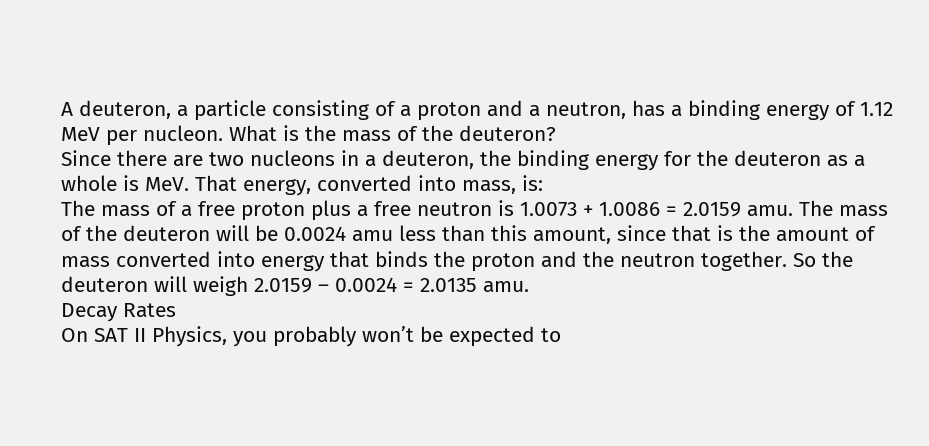A deuteron, a particle consisting of a proton and a neutron, has a binding energy of 1.12 MeV per nucleon. What is the mass of the deuteron?
Since there are two nucleons in a deuteron, the binding energy for the deuteron as a whole is MeV. That energy, converted into mass, is:
The mass of a free proton plus a free neutron is 1.0073 + 1.0086 = 2.0159 amu. The mass of the deuteron will be 0.0024 amu less than this amount, since that is the amount of mass converted into energy that binds the proton and the neutron together. So the deuteron will weigh 2.0159 – 0.0024 = 2.0135 amu.
Decay Rates
On SAT II Physics, you probably won’t be expected to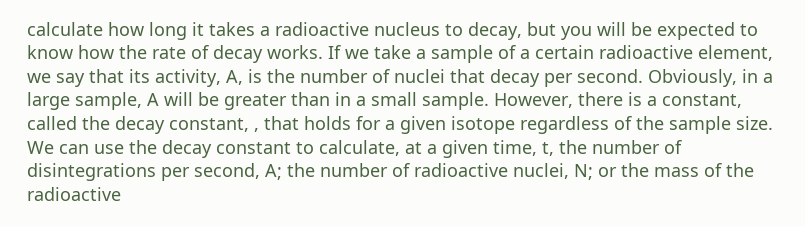calculate how long it takes a radioactive nucleus to decay, but you will be expected to know how the rate of decay works. If we take a sample of a certain radioactive element, we say that its activity, A, is the number of nuclei that decay per second. Obviously, in a large sample, A will be greater than in a small sample. However, there is a constant, called the decay constant, , that holds for a given isotope regardless of the sample size. We can use the decay constant to calculate, at a given time, t, the number of disintegrations per second, A; the number of radioactive nuclei, N; or the mass of the radioactive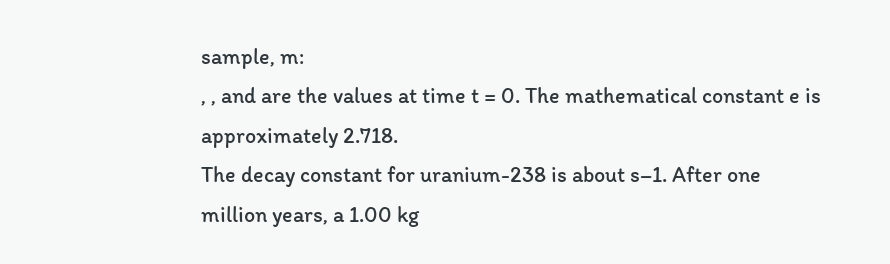sample, m:
, , and are the values at time t = 0. The mathematical constant e is approximately 2.718.
The decay constant for uranium-238 is about s–1. After one million years, a 1.00 kg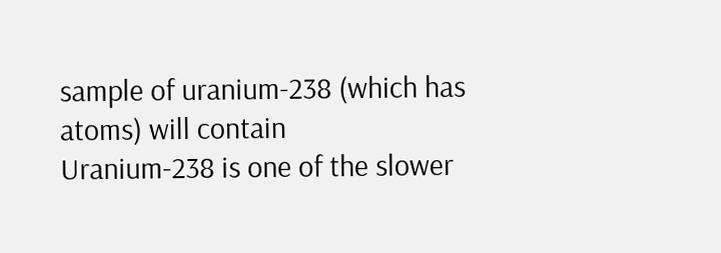sample of uranium-238 (which has atoms) will contain
Uranium-238 is one of the slower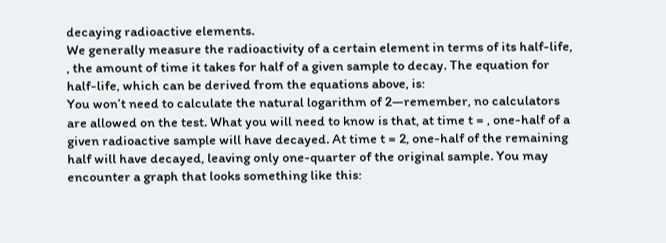decaying radioactive elements.
We generally measure the radioactivity of a certain element in terms of its half-life, , the amount of time it takes for half of a given sample to decay. The equation for half-life, which can be derived from the equations above, is:
You won’t need to calculate the natural logarithm of 2—remember, no calculators are allowed on the test. What you will need to know is that, at time t = , one-half of a given radioactive sample will have decayed. At time t = 2, one-half of the remaining half will have decayed, leaving only one-quarter of the original sample. You may encounter a graph that looks something like this: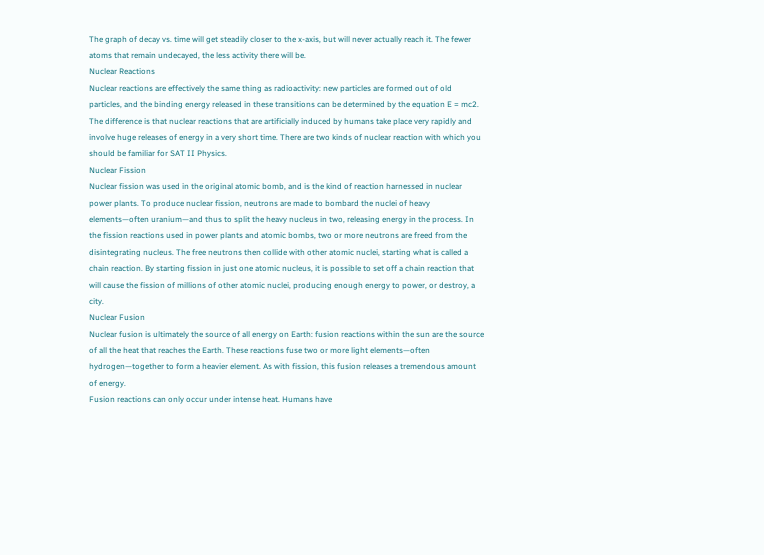The graph of decay vs. time will get steadily closer to the x-axis, but will never actually reach it. The fewer atoms that remain undecayed, the less activity there will be.
Nuclear Reactions
Nuclear reactions are effectively the same thing as radioactivity: new particles are formed out of old particles, and the binding energy released in these transitions can be determined by the equation E = mc2. The difference is that nuclear reactions that are artificially induced by humans take place very rapidly and involve huge releases of energy in a very short time. There are two kinds of nuclear reaction with which you should be familiar for SAT II Physics.
Nuclear Fission
Nuclear fission was used in the original atomic bomb, and is the kind of reaction harnessed in nuclear power plants. To produce nuclear fission, neutrons are made to bombard the nuclei of heavy elements—often uranium—and thus to split the heavy nucleus in two, releasing energy in the process. In the fission reactions used in power plants and atomic bombs, two or more neutrons are freed from the disintegrating nucleus. The free neutrons then collide with other atomic nuclei, starting what is called a chain reaction. By starting fission in just one atomic nucleus, it is possible to set off a chain reaction that will cause the fission of millions of other atomic nuclei, producing enough energy to power, or destroy, a city.
Nuclear Fusion
Nuclear fusion is ultimately the source of all energy on Earth: fusion reactions within the sun are the source of all the heat that reaches the Earth. These reactions fuse two or more light elements—often hydrogen—together to form a heavier element. As with fission, this fusion releases a tremendous amount of energy.
Fusion reactions can only occur under intense heat. Humans have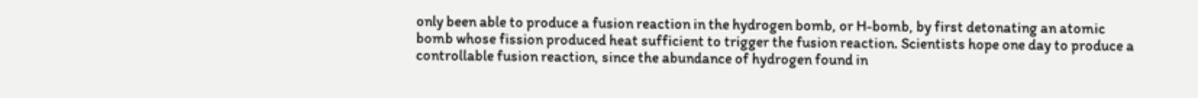only been able to produce a fusion reaction in the hydrogen bomb, or H-bomb, by first detonating an atomic bomb whose fission produced heat sufficient to trigger the fusion reaction. Scientists hope one day to produce a controllable fusion reaction, since the abundance of hydrogen found in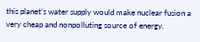this planet’s water supply would make nuclear fusion a very cheap and nonpolluting source of energy.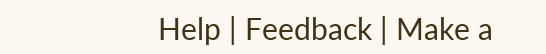Help | Feedback | Make a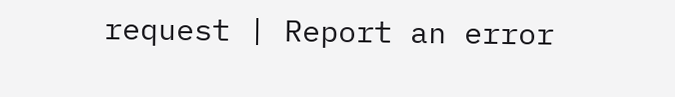request | Report an error